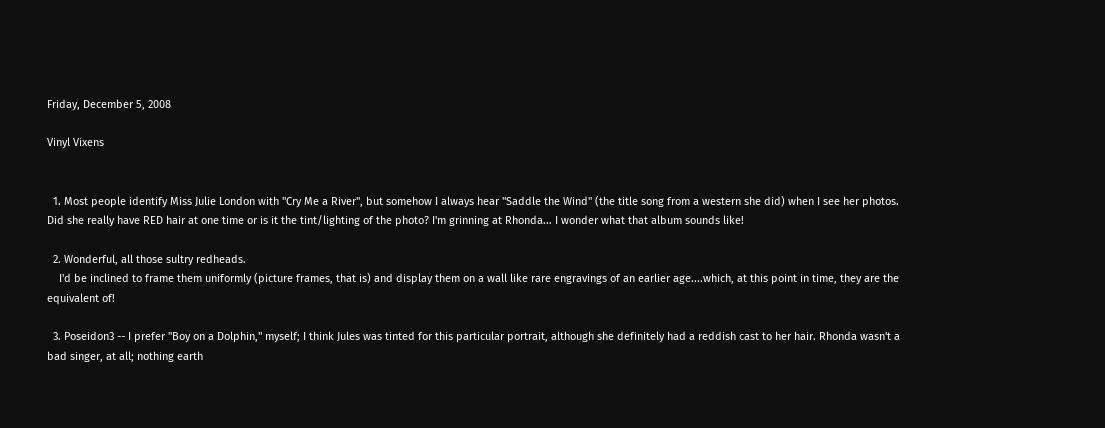Friday, December 5, 2008

Vinyl Vixens


  1. Most people identify Miss Julie London with "Cry Me a River", but somehow I always hear "Saddle the Wind" (the title song from a western she did) when I see her photos. Did she really have RED hair at one time or is it the tint/lighting of the photo? I'm grinning at Rhonda... I wonder what that album sounds like!

  2. Wonderful, all those sultry redheads.
    I'd be inclined to frame them uniformly (picture frames, that is) and display them on a wall like rare engravings of an earlier age....which, at this point in time, they are the equivalent of!

  3. Poseidon3 -- I prefer "Boy on a Dolphin," myself; I think Jules was tinted for this particular portrait, although she definitely had a reddish cast to her hair. Rhonda wasn't a bad singer, at all; nothing earth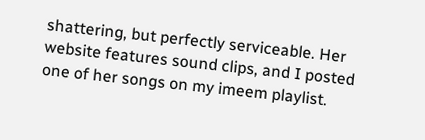shattering, but perfectly serviceable. Her website features sound clips, and I posted one of her songs on my imeem playlist.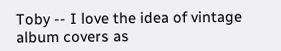Toby -- I love the idea of vintage album covers as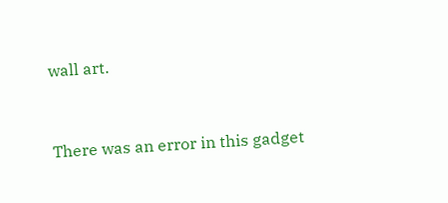wall art.


There was an error in this gadget